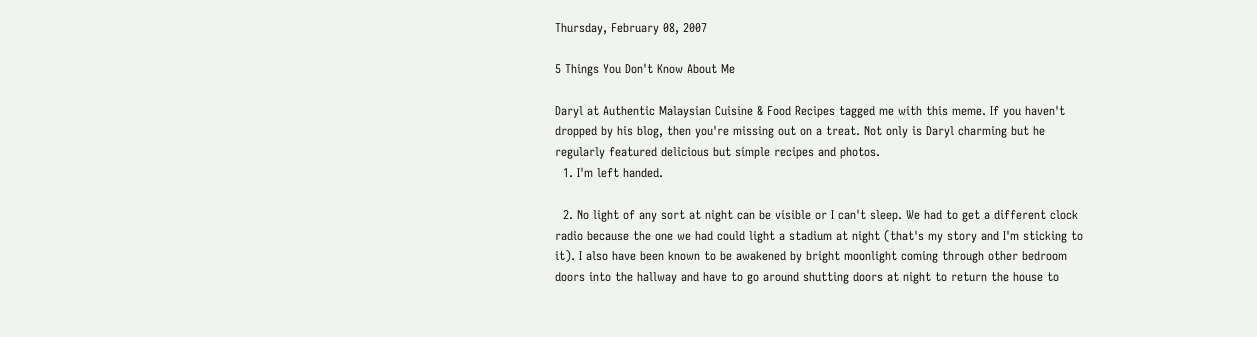Thursday, February 08, 2007

5 Things You Don't Know About Me

Daryl at Authentic Malaysian Cuisine & Food Recipes tagged me with this meme. If you haven't dropped by his blog, then you're missing out on a treat. Not only is Daryl charming but he regularly featured delicious but simple recipes and photos.
  1. I'm left handed.

  2. No light of any sort at night can be visible or I can't sleep. We had to get a different clock radio because the one we had could light a stadium at night (that's my story and I'm sticking to it). I also have been known to be awakened by bright moonlight coming through other bedroom doors into the hallway and have to go around shutting doors at night to return the house to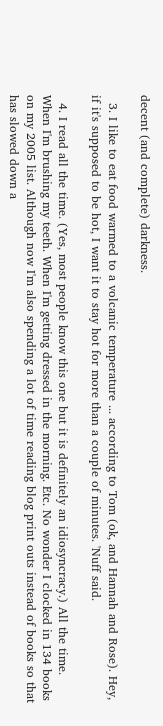decent (and complete) darkness.

  3. I like to eat food warmed to a volcanic temperature ... according to Tom (ok, and Hannah and Rose). Hey, if it's supposed to be hot, I want it to stay hot for more than a couple of minutes. 'Nuff said.

  4. I read all the time. (Yes, most people know this one but it is definitely an idiosyncracy.) All the time. When I'm brushing my teeth. When I'm getting dressed in the morning. Etc. No wonder I clocked in 134 books on my 2005 list. Although now I'm also spending a lot of time reading blog print outs instead of books so that has slowed down a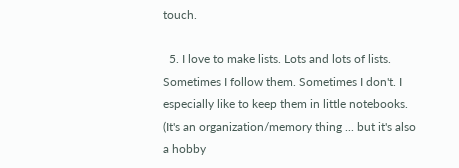touch.

  5. I love to make lists. Lots and lots of lists. Sometimes I follow them. Sometimes I don't. I especially like to keep them in little notebooks. (It's an organization/memory thing ... but it's also a hobby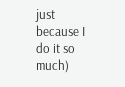just because I do it so much)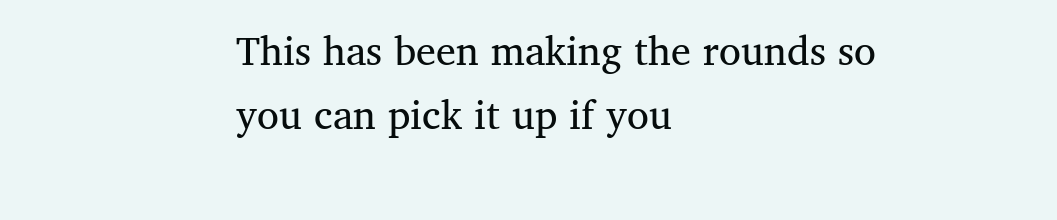This has been making the rounds so you can pick it up if you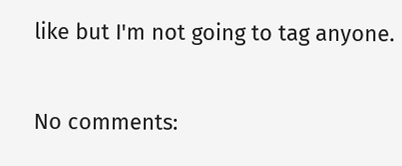like but I'm not going to tag anyone.

No comments: